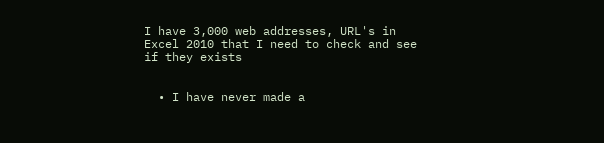I have 3,000 web addresses, URL's in Excel 2010 that I need to check and see if they exists


  • I have never made a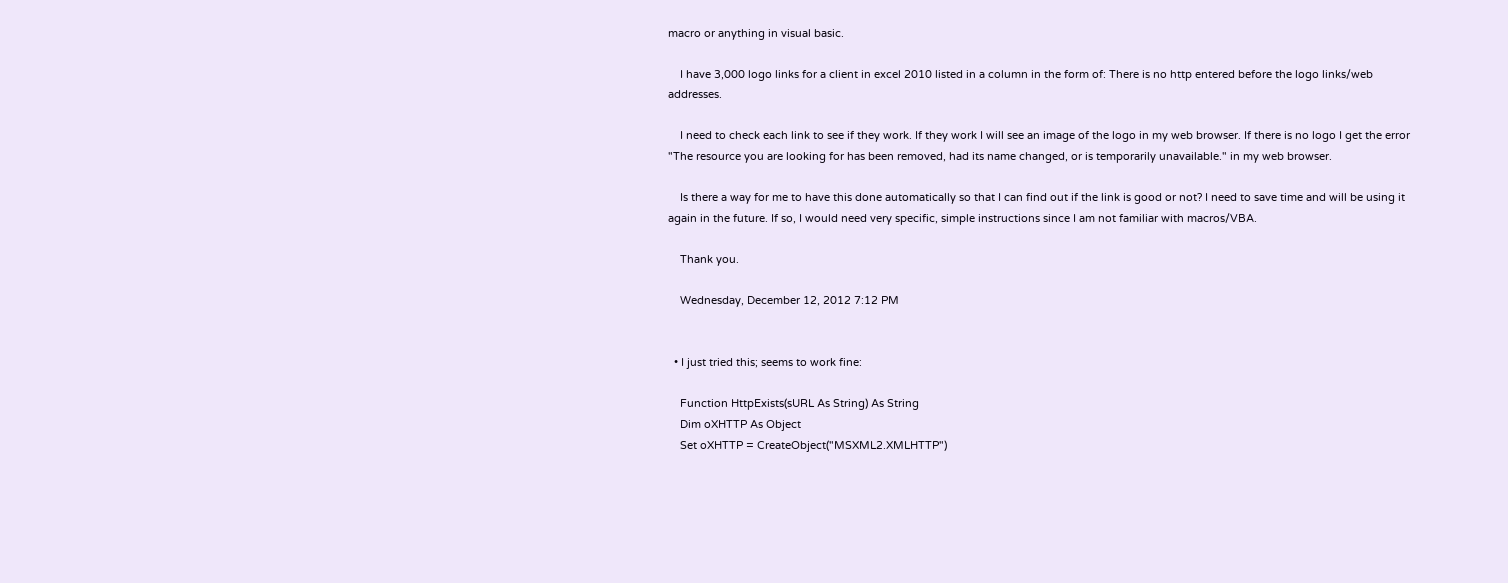macro or anything in visual basic.

    I have 3,000 logo links for a client in excel 2010 listed in a column in the form of: There is no http entered before the logo links/web addresses.

    I need to check each link to see if they work. If they work I will see an image of the logo in my web browser. If there is no logo I get the error "The resource you are looking for has been removed, had its name changed, or is temporarily unavailable." in my web browser.

    Is there a way for me to have this done automatically so that I can find out if the link is good or not? I need to save time and will be using it again in the future. If so, I would need very specific, simple instructions since I am not familiar with macros/VBA.

    Thank you.

    Wednesday, December 12, 2012 7:12 PM


  • I just tried this; seems to work fine:

    Function HttpExists(sURL As String) As String
    Dim oXHTTP As Object
    Set oXHTTP = CreateObject("MSXML2.XMLHTTP")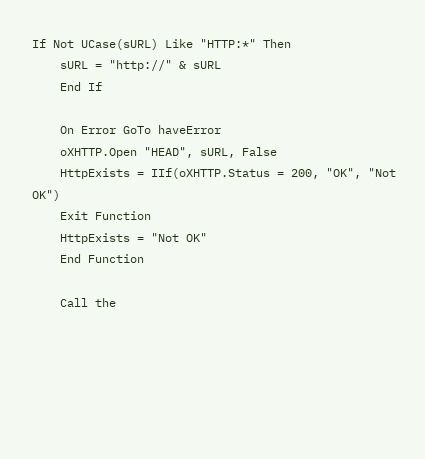If Not UCase(sURL) Like "HTTP:*" Then
    sURL = "http://" & sURL
    End If

    On Error GoTo haveError
    oXHTTP.Open "HEAD", sURL, False
    HttpExists = IIf(oXHTTP.Status = 200, "OK", "Not OK")
    Exit Function
    HttpExists = "Not OK"
    End Function

    Call the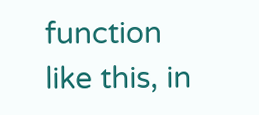function like this, in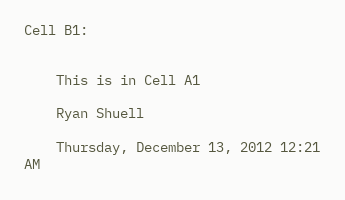Cell B1:


    This is in Cell A1

    Ryan Shuell

    Thursday, December 13, 2012 12:21 AM